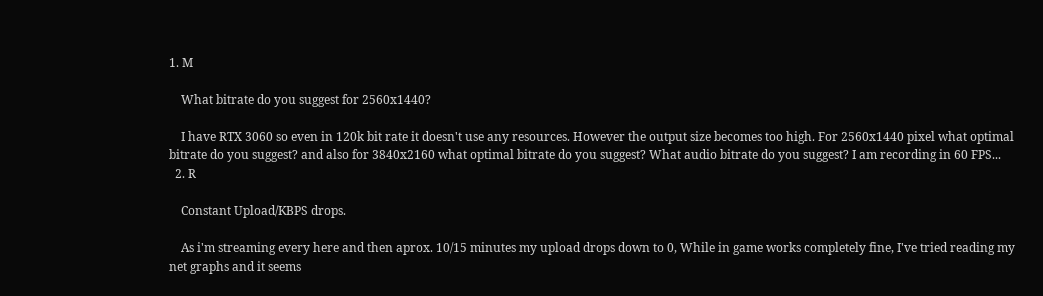1. M

    What bitrate do you suggest for 2560x1440?

    I have RTX 3060 so even in 120k bit rate it doesn't use any resources. However the output size becomes too high. For 2560x1440 pixel what optimal bitrate do you suggest? and also for 3840x2160 what optimal bitrate do you suggest? What audio bitrate do you suggest? I am recording in 60 FPS...
  2. R

    Constant Upload/KBPS drops.

    As i'm streaming every here and then aprox. 10/15 minutes my upload drops down to 0, While in game works completely fine, I've tried reading my net graphs and it seems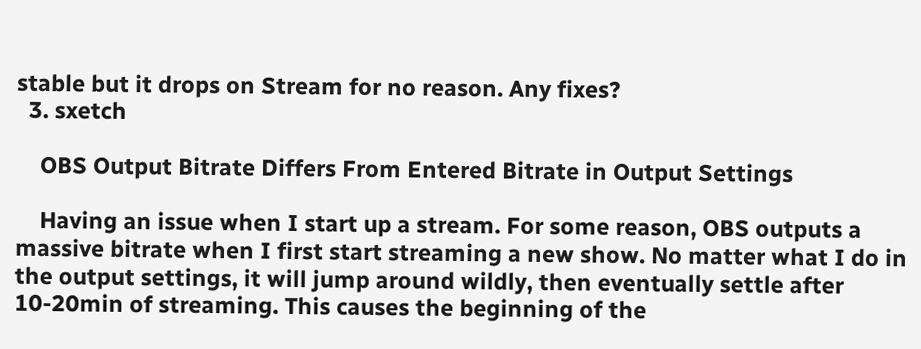stable but it drops on Stream for no reason. Any fixes?
  3. sxetch

    OBS Output Bitrate Differs From Entered Bitrate in Output Settings

    Having an issue when I start up a stream. For some reason, OBS outputs a massive bitrate when I first start streaming a new show. No matter what I do in the output settings, it will jump around wildly, then eventually settle after 10-20min of streaming. This causes the beginning of the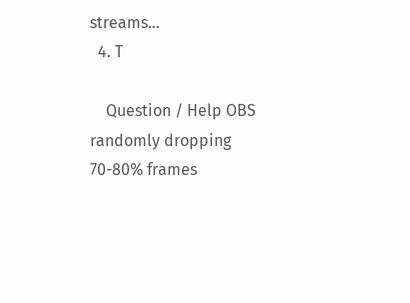streams...
  4. T

    Question / Help OBS randomly dropping 70-80% frames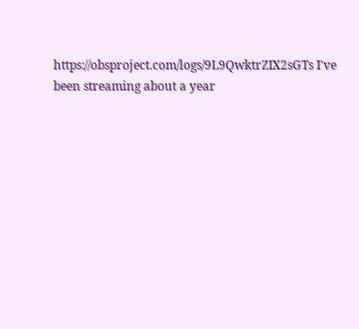https://obsproject.com/logs/9L9QwktrZIX2sGTs I've been streaming about a year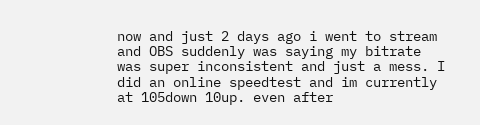now and just 2 days ago i went to stream and OBS suddenly was saying my bitrate was super inconsistent and just a mess. I did an online speedtest and im currently at 105down 10up. even after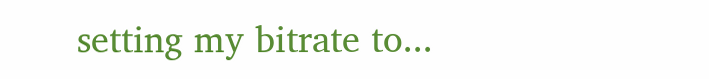setting my bitrate to...